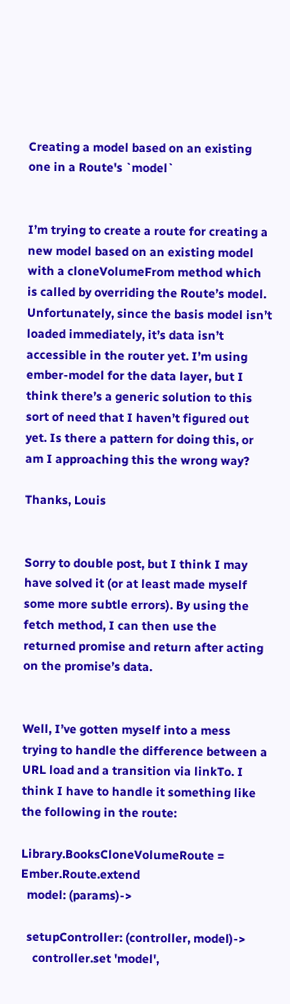Creating a model based on an existing one in a Route's `model`


I’m trying to create a route for creating a new model based on an existing model with a cloneVolumeFrom method which is called by overriding the Route’s model. Unfortunately, since the basis model isn’t loaded immediately, it’s data isn’t accessible in the router yet. I’m using ember-model for the data layer, but I think there’s a generic solution to this sort of need that I haven’t figured out yet. Is there a pattern for doing this, or am I approaching this the wrong way?

Thanks, Louis


Sorry to double post, but I think I may have solved it (or at least made myself some more subtle errors). By using the fetch method, I can then use the returned promise and return after acting on the promise’s data.


Well, I’ve gotten myself into a mess trying to handle the difference between a URL load and a transition via linkTo. I think I have to handle it something like the following in the route:

Library.BooksCloneVolumeRoute = Ember.Route.extend
  model: (params)->

  setupController: (controller, model)->
    controller.set 'model',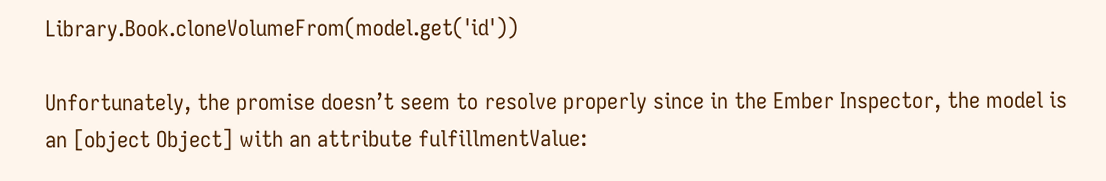Library.Book.cloneVolumeFrom(model.get('id'))

Unfortunately, the promise doesn’t seem to resolve properly since in the Ember Inspector, the model is an [object Object] with an attribute fulfillmentValue: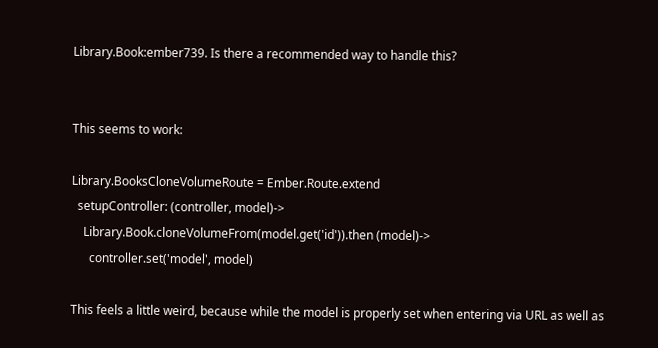Library.Book:ember739. Is there a recommended way to handle this?


This seems to work:

Library.BooksCloneVolumeRoute = Ember.Route.extend
  setupController: (controller, model)->
    Library.Book.cloneVolumeFrom(model.get('id')).then (model)->
      controller.set('model', model)

This feels a little weird, because while the model is properly set when entering via URL as well as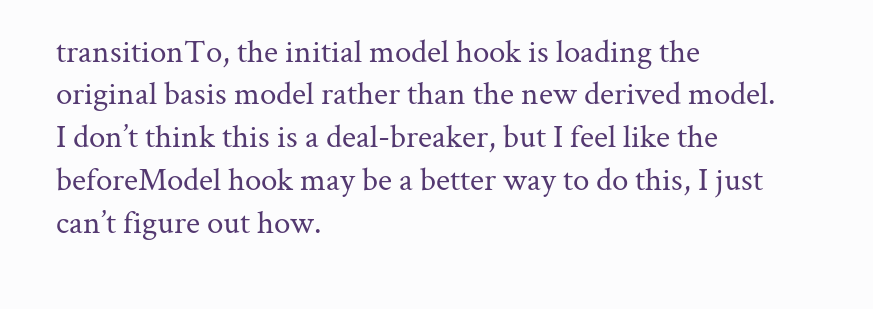transitionTo, the initial model hook is loading the original basis model rather than the new derived model. I don’t think this is a deal-breaker, but I feel like the beforeModel hook may be a better way to do this, I just can’t figure out how.